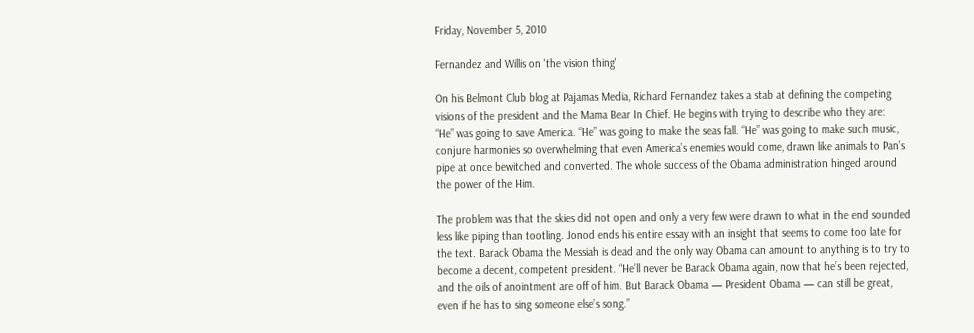Friday, November 5, 2010

Fernandez and Willis on 'the vision thing'

On his Belmont Club blog at Pajamas Media, Richard Fernandez takes a stab at defining the competing visions of the president and the Mama Bear In Chief. He begins with trying to describe who they are:
“He” was going to save America. “He” was going to make the seas fall. “He” was going to make such music, conjure harmonies so overwhelming that even America’s enemies would come, drawn like animals to Pan’s pipe at once bewitched and converted. The whole success of the Obama administration hinged around the power of the Him.

The problem was that the skies did not open and only a very few were drawn to what in the end sounded less like piping than tootling. Jonod ends his entire essay with an insight that seems to come too late for the text. Barack Obama the Messiah is dead and the only way Obama can amount to anything is to try to become a decent, competent president. “He’ll never be Barack Obama again, now that he’s been rejected, and the oils of anointment are off of him. But Barack Obama — President Obama — can still be great, even if he has to sing someone else’s song.”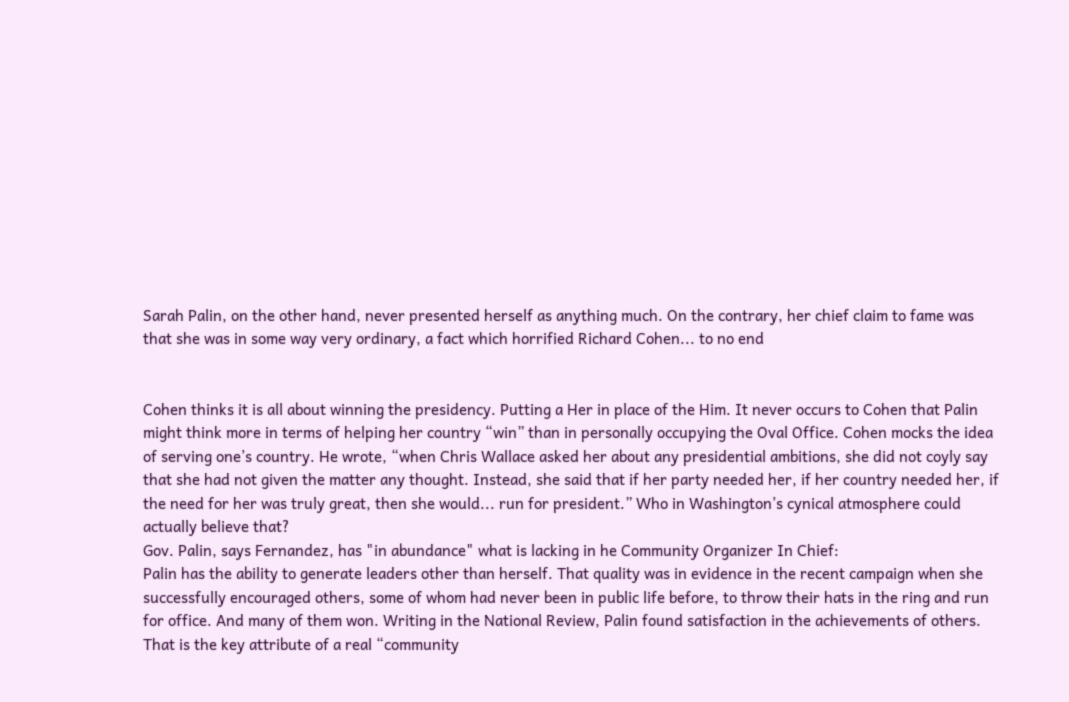Sarah Palin, on the other hand, never presented herself as anything much. On the contrary, her chief claim to fame was that she was in some way very ordinary, a fact which horrified Richard Cohen... to no end


Cohen thinks it is all about winning the presidency. Putting a Her in place of the Him. It never occurs to Cohen that Palin might think more in terms of helping her country “win” than in personally occupying the Oval Office. Cohen mocks the idea of serving one’s country. He wrote, “when Chris Wallace asked her about any presidential ambitions, she did not coyly say that she had not given the matter any thought. Instead, she said that if her party needed her, if her country needed her, if the need for her was truly great, then she would... run for president.” Who in Washington’s cynical atmosphere could actually believe that?
Gov. Palin, says Fernandez, has "in abundance" what is lacking in he Community Organizer In Chief:
Palin has the ability to generate leaders other than herself. That quality was in evidence in the recent campaign when she successfully encouraged others, some of whom had never been in public life before, to throw their hats in the ring and run for office. And many of them won. Writing in the National Review, Palin found satisfaction in the achievements of others. That is the key attribute of a real “community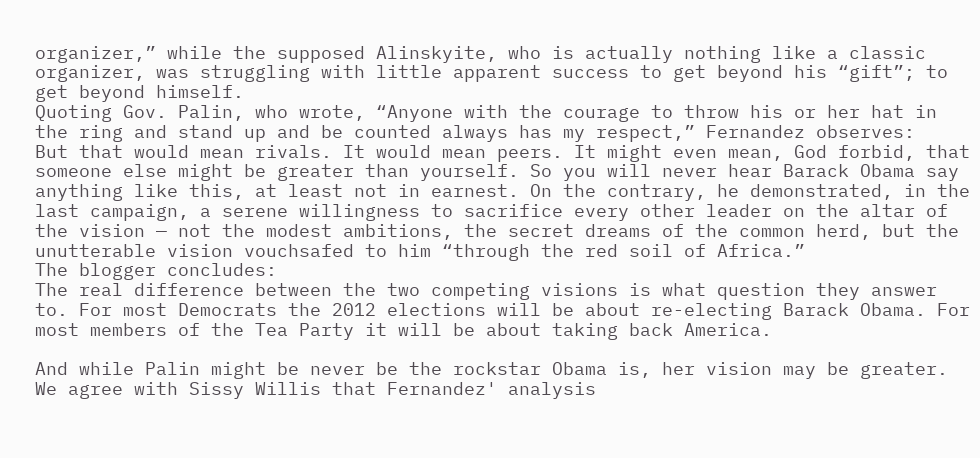organizer,” while the supposed Alinskyite, who is actually nothing like a classic organizer, was struggling with little apparent success to get beyond his “gift”; to get beyond himself.
Quoting Gov. Palin, who wrote, “Anyone with the courage to throw his or her hat in the ring and stand up and be counted always has my respect,” Fernandez observes:
But that would mean rivals. It would mean peers. It might even mean, God forbid, that someone else might be greater than yourself. So you will never hear Barack Obama say anything like this, at least not in earnest. On the contrary, he demonstrated, in the last campaign, a serene willingness to sacrifice every other leader on the altar of the vision — not the modest ambitions, the secret dreams of the common herd, but the unutterable vision vouchsafed to him “through the red soil of Africa.”
The blogger concludes:
The real difference between the two competing visions is what question they answer to. For most Democrats the 2012 elections will be about re-electing Barack Obama. For most members of the Tea Party it will be about taking back America.

And while Palin might be never be the rockstar Obama is, her vision may be greater.
We agree with Sissy Willis that Fernandez' analysis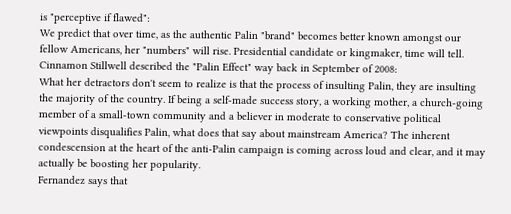is "perceptive if flawed":
We predict that over time, as the authentic Palin "brand" becomes better known amongst our fellow Americans, her "numbers" will rise. Presidential candidate or kingmaker, time will tell. Cinnamon Stillwell described the "Palin Effect" way back in September of 2008:
What her detractors don't seem to realize is that the process of insulting Palin, they are insulting the majority of the country. If being a self-made success story, a working mother, a church-going member of a small-town community and a believer in moderate to conservative political viewpoints disqualifies Palin, what does that say about mainstream America? The inherent condescension at the heart of the anti-Palin campaign is coming across loud and clear, and it may actually be boosting her popularity.
Fernandez says that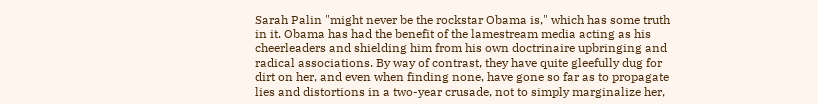Sarah Palin "might never be the rockstar Obama is," which has some truth in it. Obama has had the benefit of the lamestream media acting as his cheerleaders and shielding him from his own doctrinaire upbringing and radical associations. By way of contrast, they have quite gleefully dug for dirt on her, and even when finding none, have gone so far as to propagate lies and distortions in a two-year crusade, not to simply marginalize her,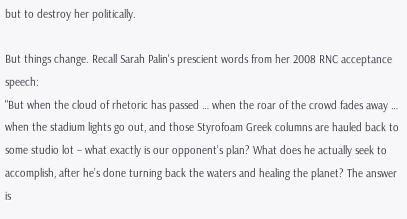but to destroy her politically.

But things change. Recall Sarah Palin's prescient words from her 2008 RNC acceptance speech:
"But when the cloud of rhetoric has passed … when the roar of the crowd fades away … when the stadium lights go out, and those Styrofoam Greek columns are hauled back to some studio lot – what exactly is our opponent’s plan? What does he actually seek to accomplish, after he’s done turning back the waters and healing the planet? The answer is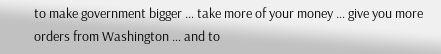to make government bigger … take more of your money … give you more orders from Washington … and to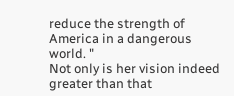reduce the strength of America in a dangerous world. "
Not only is her vision indeed greater than that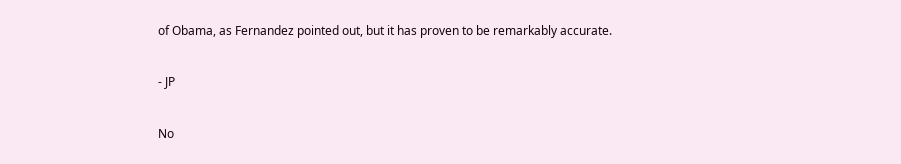of Obama, as Fernandez pointed out, but it has proven to be remarkably accurate.

- JP

No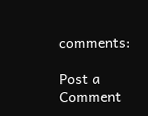comments:

Post a Comment